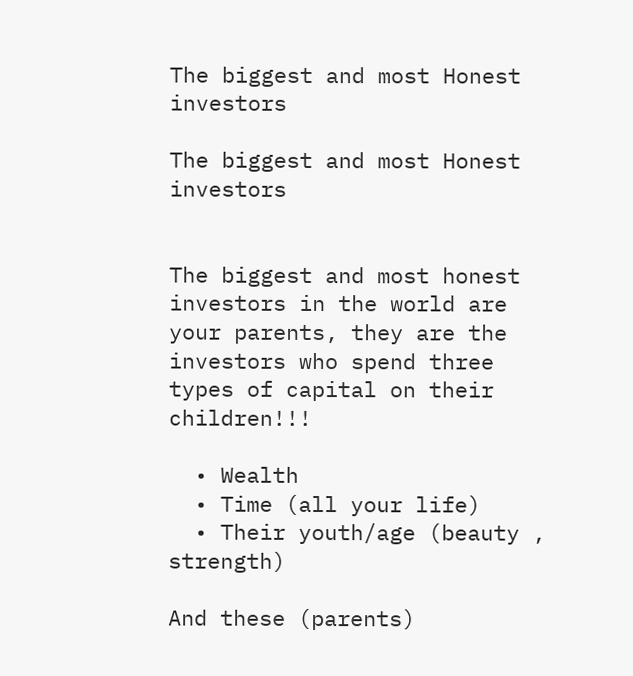The biggest and most Honest investors

The biggest and most Honest investors


The biggest and most honest investors in the world are your parents, they are the investors who spend three types of capital on their children!!!

  • Wealth
  • Time (all your life)
  • Their youth/age (beauty , strength)

And these (parents)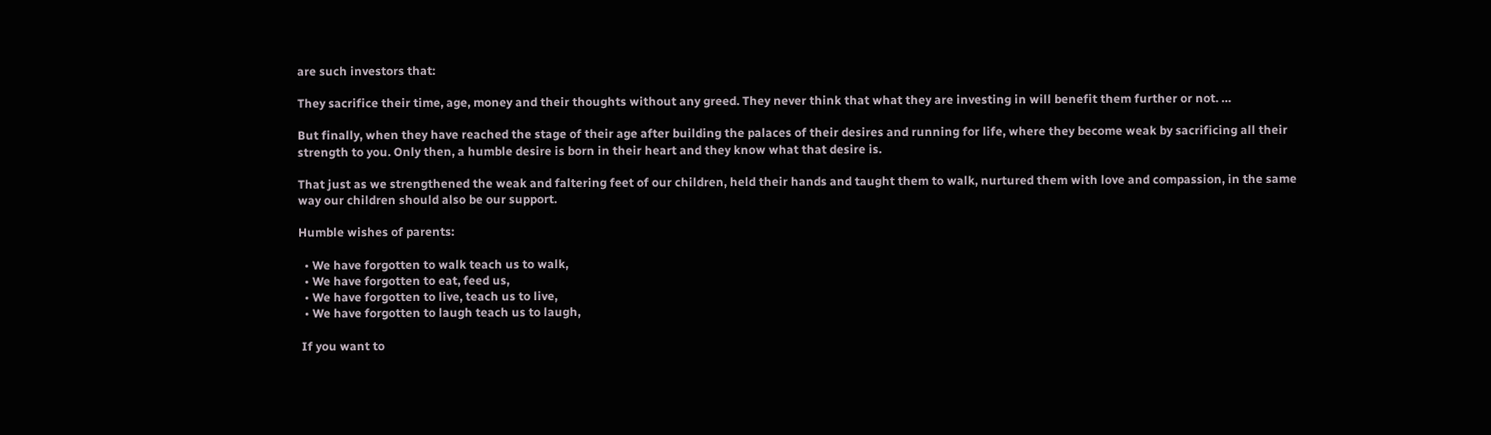are such investors that:

They sacrifice their time, age, money and their thoughts without any greed. They never think that what they are investing in will benefit them further or not. …

But finally, when they have reached the stage of their age after building the palaces of their desires and running for life, where they become weak by sacrificing all their strength to you. Only then, a humble desire is born in their heart and they know what that desire is.

That just as we strengthened the weak and faltering feet of our children, held their hands and taught them to walk, nurtured them with love and compassion, in the same way our children should also be our support.

Humble wishes of parents:

  • We have forgotten to walk teach us to walk,
  • We have forgotten to eat, feed us,
  • We have forgotten to live, teach us to live,
  • We have forgotten to laugh teach us to laugh,

 If you want to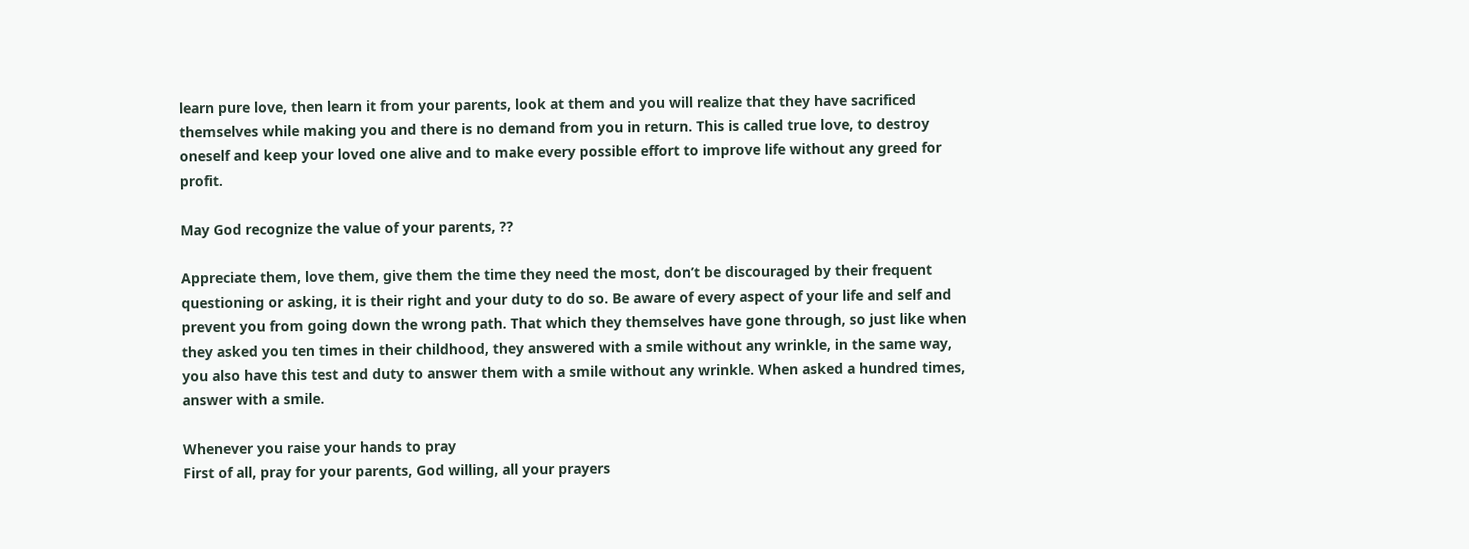learn pure love, then learn it from your parents, look at them and you will realize that they have sacrificed themselves while making you and there is no demand from you in return. This is called true love, to destroy oneself and keep your loved one alive and to make every possible effort to improve life without any greed for profit.

May God recognize the value of your parents, ??

Appreciate them, love them, give them the time they need the most, don’t be discouraged by their frequent questioning or asking, it is their right and your duty to do so. Be aware of every aspect of your life and self and prevent you from going down the wrong path. That which they themselves have gone through, so just like when they asked you ten times in their childhood, they answered with a smile without any wrinkle, in the same way, you also have this test and duty to answer them with a smile without any wrinkle. When asked a hundred times, answer with a smile.

Whenever you raise your hands to pray
First of all, pray for your parents, God willing, all your prayers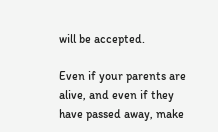will be accepted.

Even if your parents are alive, and even if they have passed away, make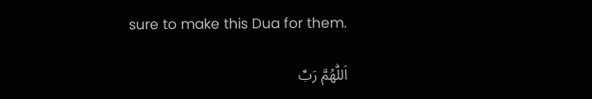sure to make this Dua for them.

اَللّٰھُمَّ رَبِّ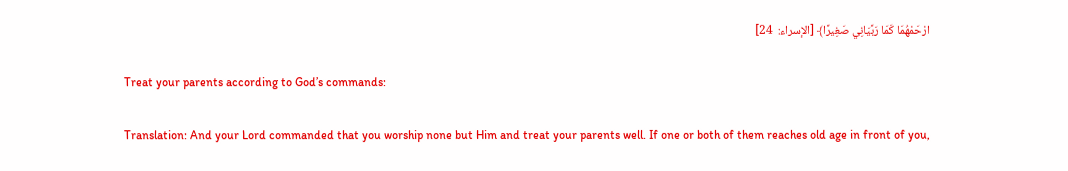ارْحَمْهُمَا كَمَا رَبَّيَانِي صَغِيرًا﴾ [الإسراء:  24]

Treat your parents according to God’s commands:

Translation: And your Lord commanded that you worship none but Him and treat your parents well. If one or both of them reaches old age in front of you,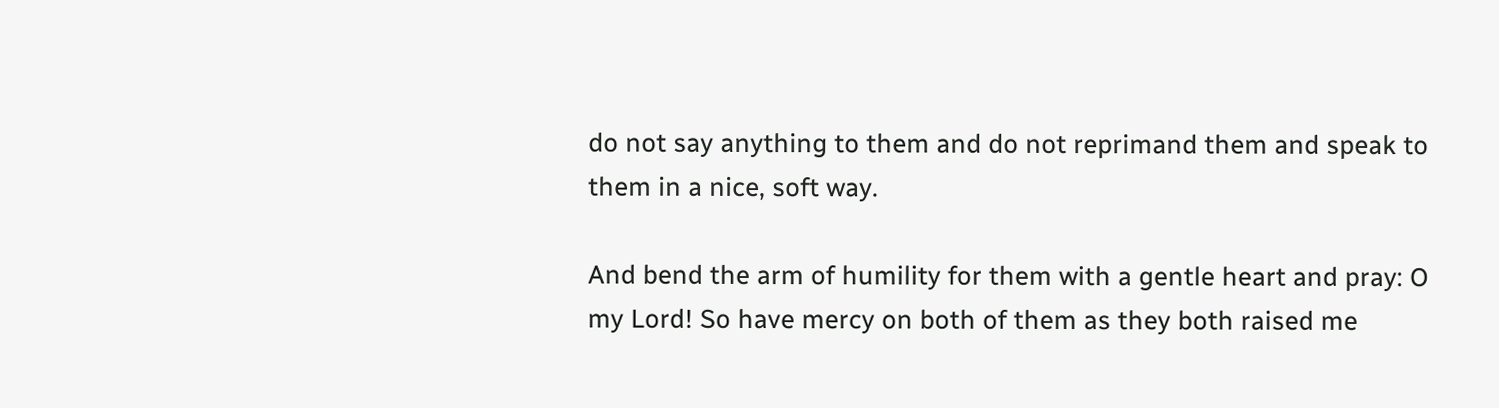do not say anything to them and do not reprimand them and speak to them in a nice, soft way.

And bend the arm of humility for them with a gentle heart and pray: O my Lord! So have mercy on both of them as they both raised me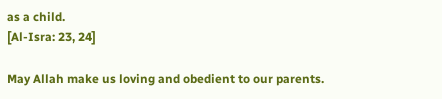as a child.
[Al-Isra: 23, 24]

May Allah make us loving and obedient to our parents.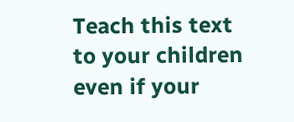Teach this text to your children even if your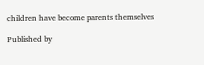children have become parents themselves

Published by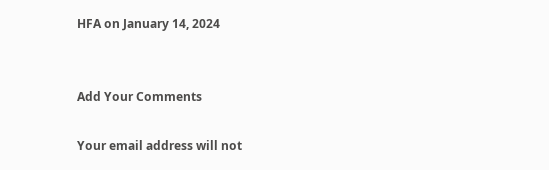HFA on January 14, 2024


Add Your Comments

Your email address will not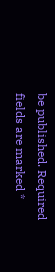be published. Required fields are marked *